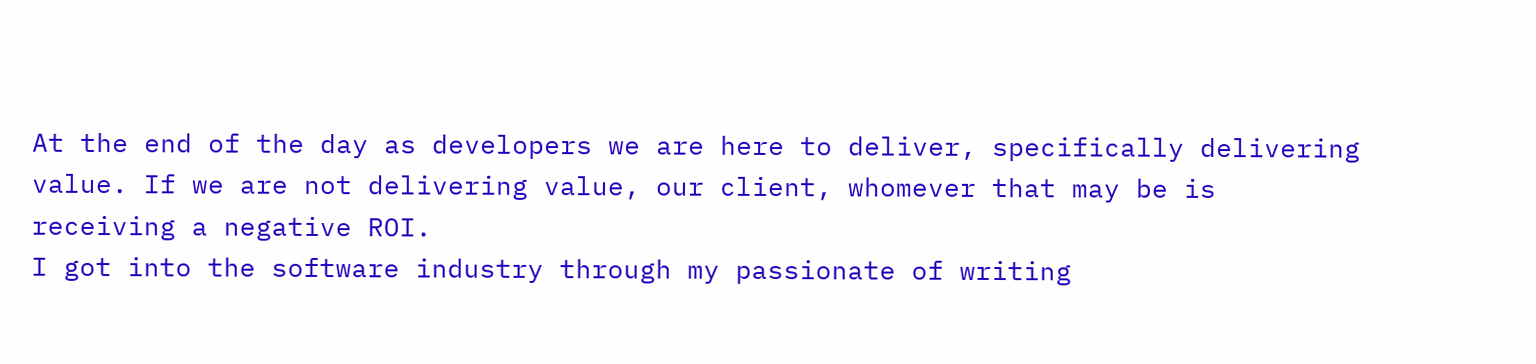At the end of the day as developers we are here to deliver, specifically delivering value. If we are not delivering value, our client, whomever that may be is receiving a negative ROI.
I got into the software industry through my passionate of writing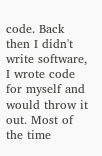code. Back then I didn't write software, I wrote code for myself and would throw it out. Most of the time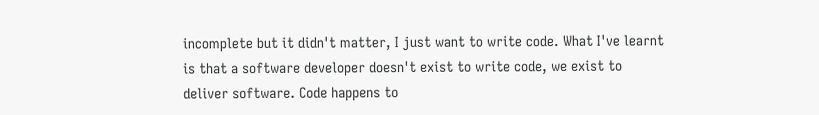incomplete but it didn't matter, I just want to write code. What I've learnt is that a software developer doesn't exist to write code, we exist to deliver software. Code happens to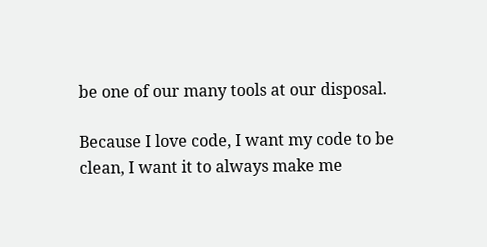be one of our many tools at our disposal.

Because I love code, I want my code to be clean, I want it to always make me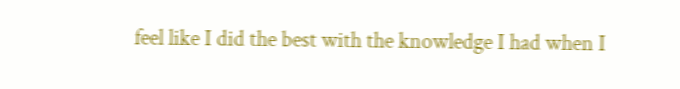feel like I did the best with the knowledge I had when I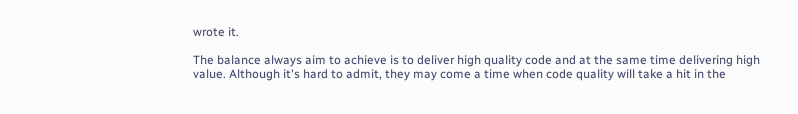wrote it.

The balance always aim to achieve is to deliver high quality code and at the same time delivering high value. Although it's hard to admit, they may come a time when code quality will take a hit in the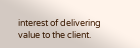interest of delivering value to the client.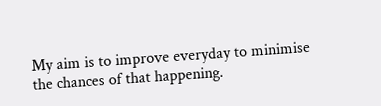My aim is to improve everyday to minimise the chances of that happening.